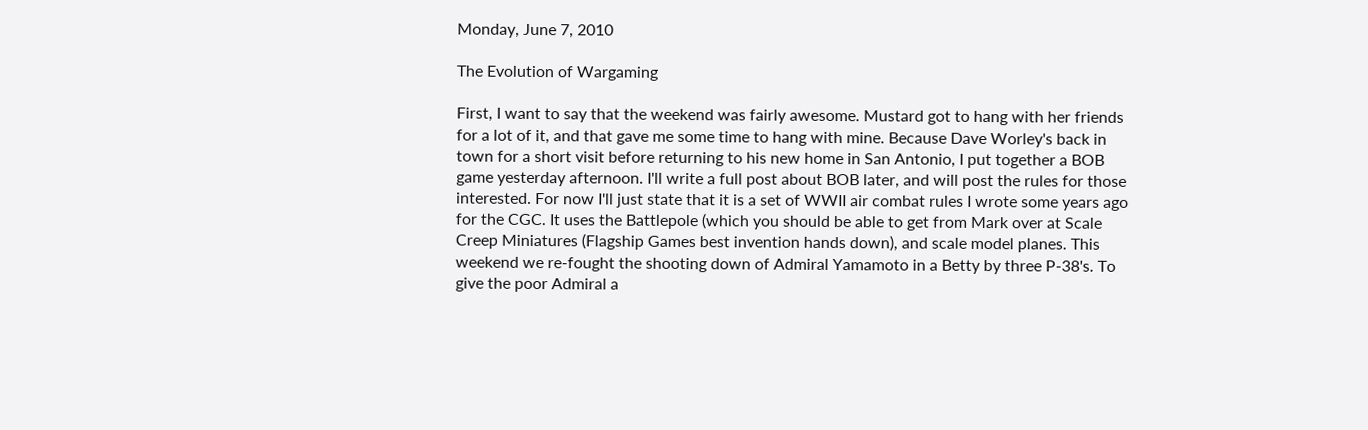Monday, June 7, 2010

The Evolution of Wargaming

First, I want to say that the weekend was fairly awesome. Mustard got to hang with her friends for a lot of it, and that gave me some time to hang with mine. Because Dave Worley's back in town for a short visit before returning to his new home in San Antonio, I put together a BOB game yesterday afternoon. I'll write a full post about BOB later, and will post the rules for those interested. For now I'll just state that it is a set of WWII air combat rules I wrote some years ago for the CGC. It uses the Battlepole (which you should be able to get from Mark over at Scale Creep Miniatures (Flagship Games best invention hands down), and scale model planes. This weekend we re-fought the shooting down of Admiral Yamamoto in a Betty by three P-38's. To give the poor Admiral a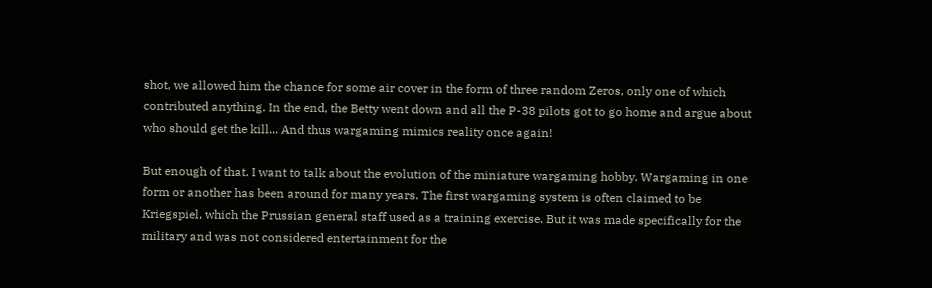shot, we allowed him the chance for some air cover in the form of three random Zeros, only one of which contributed anything. In the end, the Betty went down and all the P-38 pilots got to go home and argue about who should get the kill... And thus wargaming mimics reality once again!

But enough of that. I want to talk about the evolution of the miniature wargaming hobby. Wargaming in one form or another has been around for many years. The first wargaming system is often claimed to be Kriegspiel, which the Prussian general staff used as a training exercise. But it was made specifically for the military and was not considered entertainment for the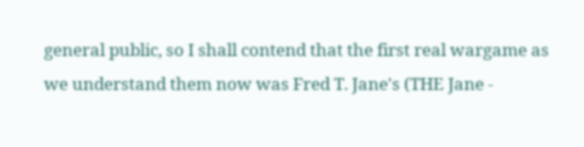general public, so I shall contend that the first real wargame as we understand them now was Fred T. Jane's (THE Jane -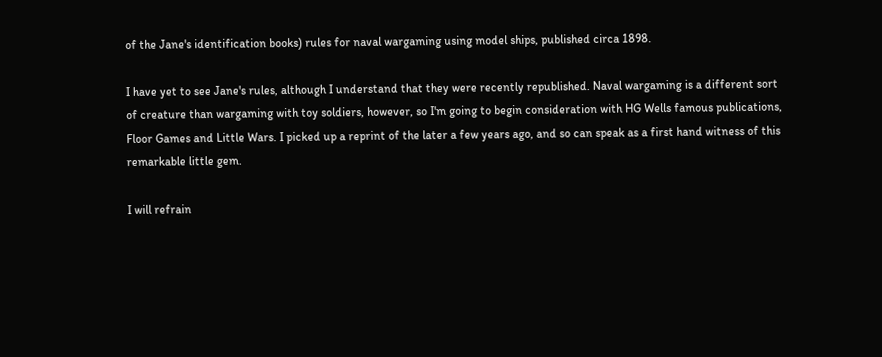of the Jane's identification books) rules for naval wargaming using model ships, published circa 1898.

I have yet to see Jane's rules, although I understand that they were recently republished. Naval wargaming is a different sort of creature than wargaming with toy soldiers, however, so I'm going to begin consideration with HG Wells famous publications, Floor Games and Little Wars. I picked up a reprint of the later a few years ago, and so can speak as a first hand witness of this remarkable little gem.

I will refrain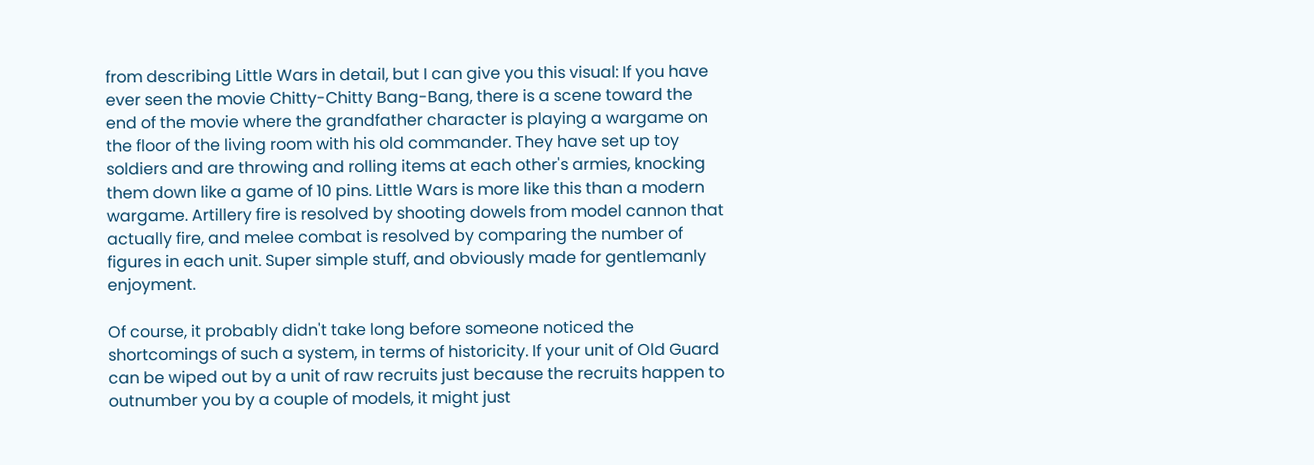from describing Little Wars in detail, but I can give you this visual: If you have ever seen the movie Chitty-Chitty Bang-Bang, there is a scene toward the end of the movie where the grandfather character is playing a wargame on the floor of the living room with his old commander. They have set up toy soldiers and are throwing and rolling items at each other's armies, knocking them down like a game of 10 pins. Little Wars is more like this than a modern wargame. Artillery fire is resolved by shooting dowels from model cannon that actually fire, and melee combat is resolved by comparing the number of figures in each unit. Super simple stuff, and obviously made for gentlemanly enjoyment.

Of course, it probably didn't take long before someone noticed the shortcomings of such a system, in terms of historicity. If your unit of Old Guard can be wiped out by a unit of raw recruits just because the recruits happen to outnumber you by a couple of models, it might just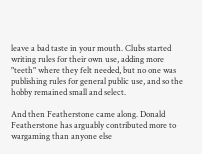leave a bad taste in your mouth. Clubs started writing rules for their own use, adding more "teeth" where they felt needed, but no one was publishing rules for general public use, and so the hobby remained small and select.

And then Featherstone came along. Donald Featherstone has arguably contributed more to wargaming than anyone else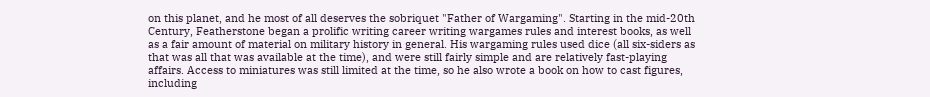on this planet, and he most of all deserves the sobriquet "Father of Wargaming". Starting in the mid-20th Century, Featherstone began a prolific writing career writing wargames rules and interest books, as well as a fair amount of material on military history in general. His wargaming rules used dice (all six-siders as that was all that was available at the time), and were still fairly simple and are relatively fast-playing affairs. Access to miniatures was still limited at the time, so he also wrote a book on how to cast figures, including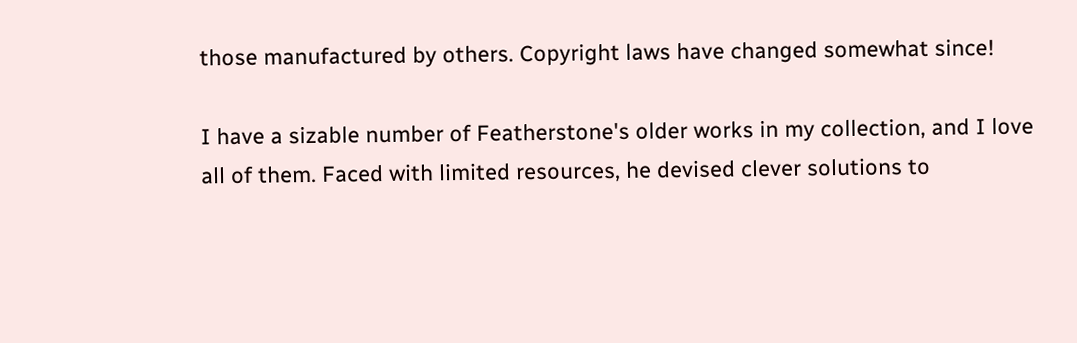those manufactured by others. Copyright laws have changed somewhat since!

I have a sizable number of Featherstone's older works in my collection, and I love all of them. Faced with limited resources, he devised clever solutions to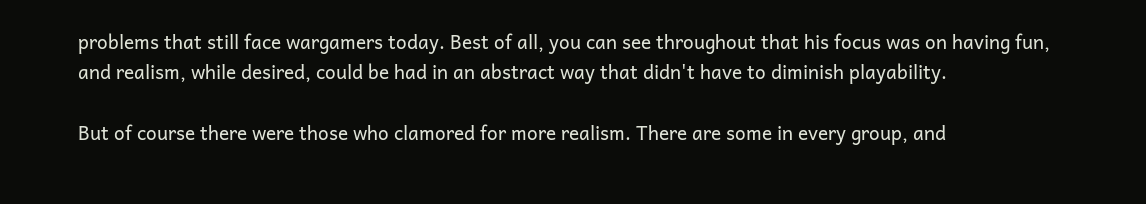problems that still face wargamers today. Best of all, you can see throughout that his focus was on having fun, and realism, while desired, could be had in an abstract way that didn't have to diminish playability.

But of course there were those who clamored for more realism. There are some in every group, and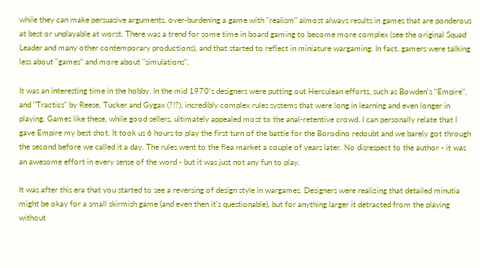while they can make persuasive arguments, over-burdening a game with "realism" almost always results in games that are ponderous at best or unplayable at worst. There was a trend for some time in board gaming to become more complex (see the original Squad Leader and many other contemporary productions), and that started to reflect in miniature wargaming. In fact, gamers were talking less about "games" and more about "simulations".

It was an interesting time in the hobby. In the mid 1970's designers were putting out Herculean efforts, such as Bowden's "Empire", and "Tractics" by Reese, Tucker and Gygax (?!?), incredibly complex rules systems that were long in learning and even longer in playing. Games like these, while good sellers, ultimately appealed most to the anal-retentive crowd. I can personally relate that I gave Empire my best shot. It took us 6 hours to play the first turn of the battle for the Borodino redoubt and we barely got through the second before we called it a day. The rules went to the flea market a couple of years later. No disrespect to the author - it was an awesome effort in every sense of the word - but it was just not any fun to play.

It was after this era that you started to see a reversing of design style in wargames. Designers were realizing that detailed minutia might be okay for a small skirmish game (and even then it's questionable), but for anything larger it detracted from the playing without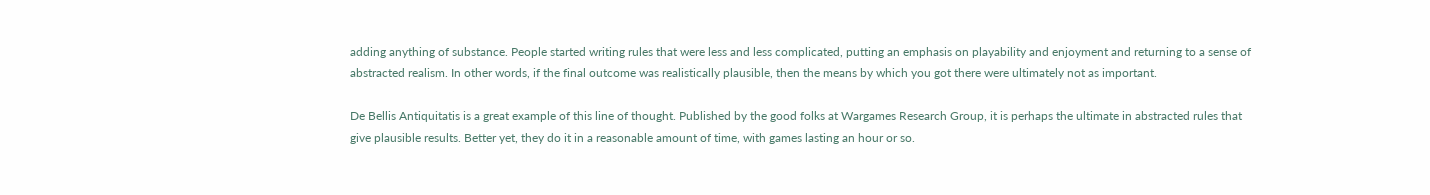adding anything of substance. People started writing rules that were less and less complicated, putting an emphasis on playability and enjoyment and returning to a sense of abstracted realism. In other words, if the final outcome was realistically plausible, then the means by which you got there were ultimately not as important.

De Bellis Antiquitatis is a great example of this line of thought. Published by the good folks at Wargames Research Group, it is perhaps the ultimate in abstracted rules that give plausible results. Better yet, they do it in a reasonable amount of time, with games lasting an hour or so.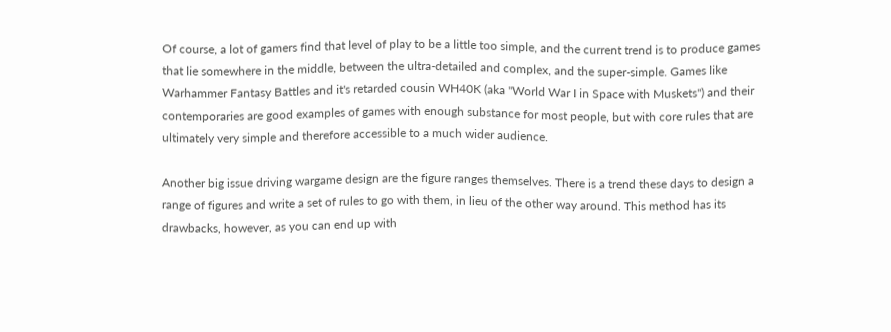Of course, a lot of gamers find that level of play to be a little too simple, and the current trend is to produce games that lie somewhere in the middle, between the ultra-detailed and complex, and the super-simple. Games like Warhammer Fantasy Battles and it's retarded cousin WH40K (aka "World War I in Space with Muskets") and their contemporaries are good examples of games with enough substance for most people, but with core rules that are ultimately very simple and therefore accessible to a much wider audience.

Another big issue driving wargame design are the figure ranges themselves. There is a trend these days to design a range of figures and write a set of rules to go with them, in lieu of the other way around. This method has its drawbacks, however, as you can end up with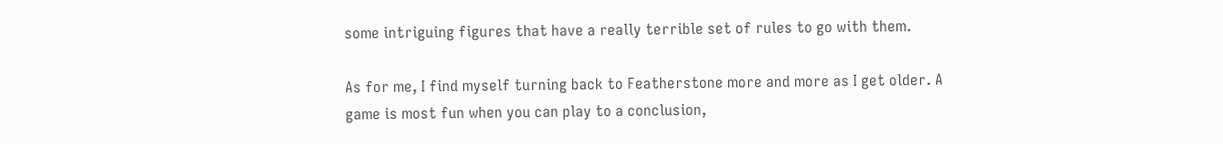some intriguing figures that have a really terrible set of rules to go with them.

As for me, I find myself turning back to Featherstone more and more as I get older. A game is most fun when you can play to a conclusion,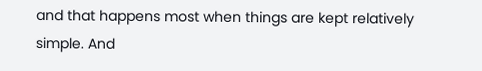and that happens most when things are kept relatively simple. And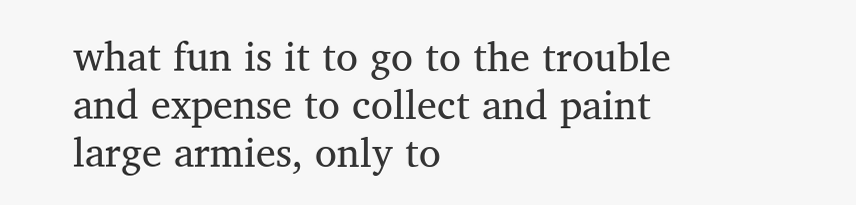what fun is it to go to the trouble and expense to collect and paint large armies, only to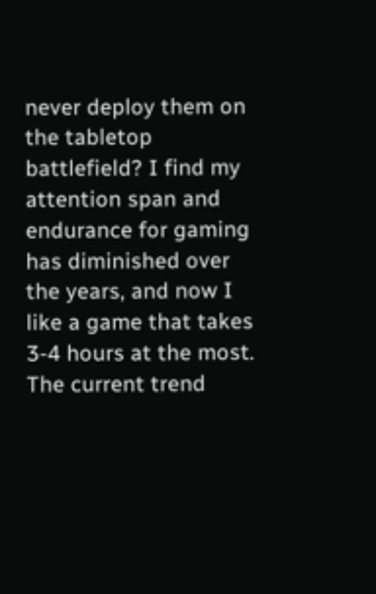never deploy them on the tabletop battlefield? I find my attention span and endurance for gaming has diminished over the years, and now I like a game that takes 3-4 hours at the most. The current trend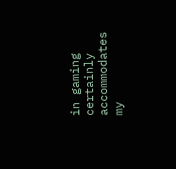in gaming certainly accommodates my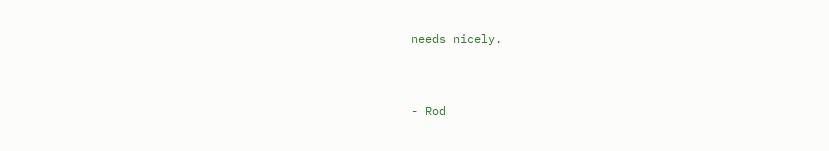needs nicely.


- Rod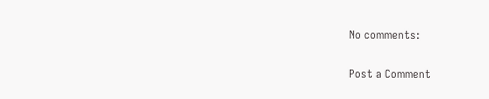No comments:

Post a Comment